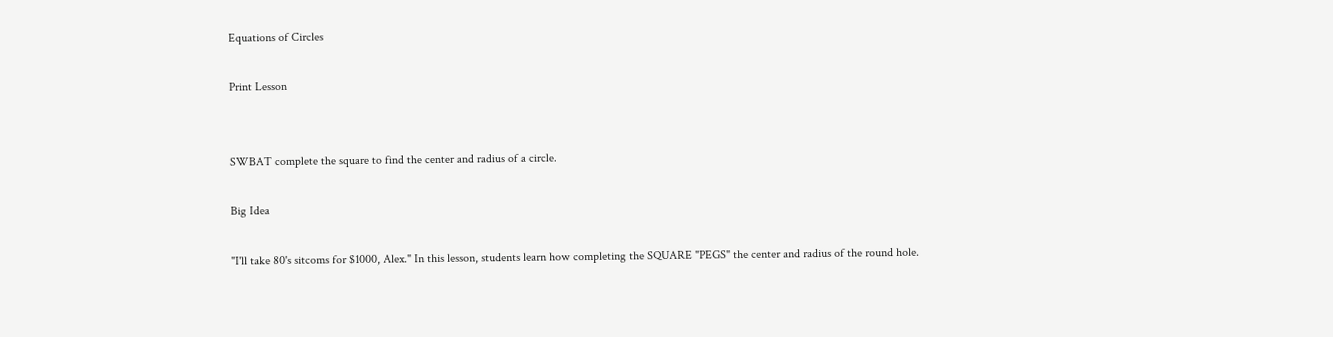Equations of Circles

Print Lesson


SWBAT complete the square to find the center and radius of a circle.

Big Idea

"I'll take 80's sitcoms for $1000, Alex." In this lesson, students learn how completing the SQUARE "PEGS" the center and radius of the round hole.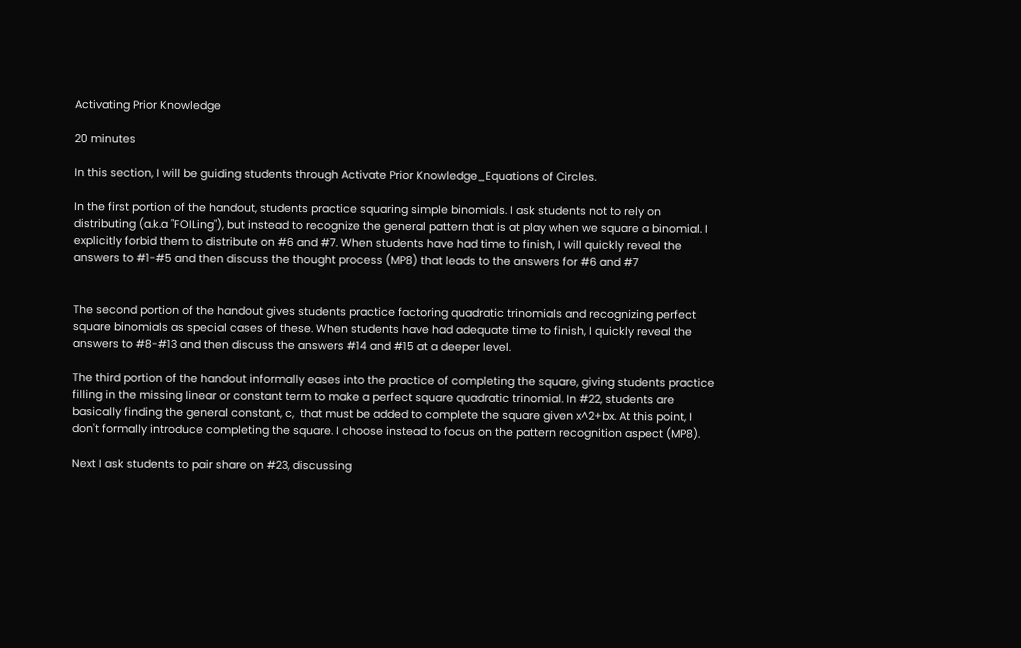Activating Prior Knowledge

20 minutes

In this section, I will be guiding students through Activate Prior Knowledge_Equations of Circles.

In the first portion of the handout, students practice squaring simple binomials. I ask students not to rely on distributing (a.k.a "FOILing"), but instead to recognize the general pattern that is at play when we square a binomial. I explicitly forbid them to distribute on #6 and #7. When students have had time to finish, I will quickly reveal the answers to #1-#5 and then discuss the thought process (MP8) that leads to the answers for #6 and #7


The second portion of the handout gives students practice factoring quadratic trinomials and recognizing perfect square binomials as special cases of these. When students have had adequate time to finish, I quickly reveal the answers to #8-#13 and then discuss the answers #14 and #15 at a deeper level.

The third portion of the handout informally eases into the practice of completing the square, giving students practice filling in the missing linear or constant term to make a perfect square quadratic trinomial. In #22, students are basically finding the general constant, c,  that must be added to complete the square given x^2+bx. At this point, I don't formally introduce completing the square. I choose instead to focus on the pattern recognition aspect (MP8).

Next I ask students to pair share on #23, discussing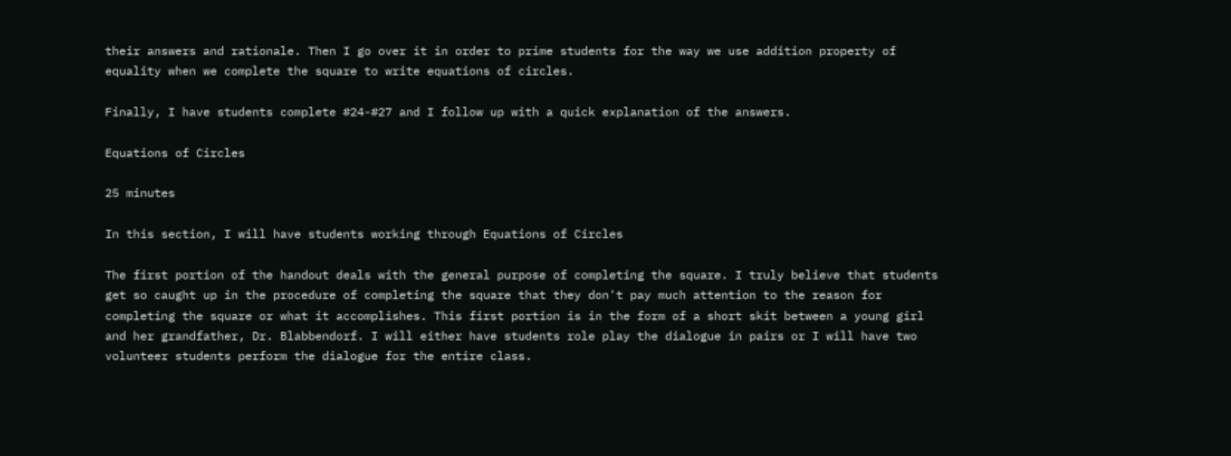their answers and rationale. Then I go over it in order to prime students for the way we use addition property of equality when we complete the square to write equations of circles.

Finally, I have students complete #24-#27 and I follow up with a quick explanation of the answers.

Equations of Circles

25 minutes

In this section, I will have students working through Equations of Circles

The first portion of the handout deals with the general purpose of completing the square. I truly believe that students get so caught up in the procedure of completing the square that they don't pay much attention to the reason for completing the square or what it accomplishes. This first portion is in the form of a short skit between a young girl and her grandfather, Dr. Blabbendorf. I will either have students role play the dialogue in pairs or I will have two volunteer students perform the dialogue for the entire class.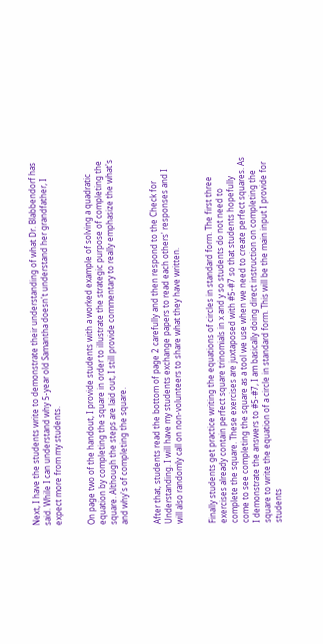Next, I have the students write to demonstrate their understanding of what Dr. Blabbendorf has said. While I can understand why 5-year old Samantha doesn't understand her grandfather, I expect more from my students.


On page two of the handout, I provide students with a worked example of solving a quadratic equation by completing the square in order to illustrate the strategic purpose of completing the square. Although the steps are laid out, I still provide commentary to really emphasize the what's and why's of completing the square.


After that, students read the bottom of page 2 carefully and then respond to the Check for Understanding. I will have my students exchange papers to read each others' responses and I will also randomly call on non-volunteers to share what they have written.


Finally students get practice writing the equations of circles in standard form. The first three exercises already contain perfect square trinomials in x and y so students do not need to complete the square. These exercises are juxtaposed with #5-#7 so that students hopefully come to see completing the square as a tool we use when we need to create perfect squares. As I demonstrate the answers to #5-#7, I am basically doing direct instruction on completing the square to write the equation of a circle in standard form. This will be the main input I provide for students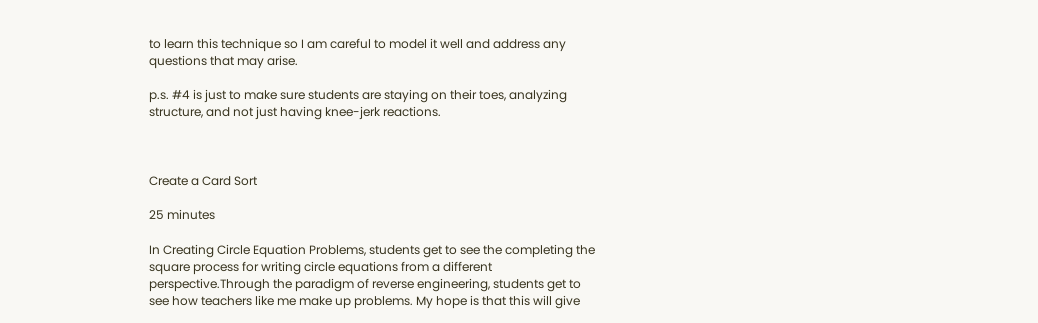to learn this technique so I am careful to model it well and address any questions that may arise.

p.s. #4 is just to make sure students are staying on their toes, analyzing structure, and not just having knee-jerk reactions.



Create a Card Sort

25 minutes

In Creating Circle Equation Problems, students get to see the completing the square process for writing circle equations from a different perspective.Through the paradigm of reverse engineering, students get to see how teachers like me make up problems. My hope is that this will give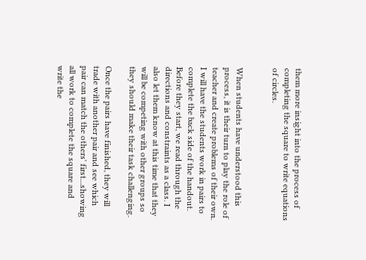them more insight into the process of completing the square to write equations of circles.


When students have understood this process, it is their turn to play the role of teacher and create problems of their own. I will have the students work in pairs to complete the back side of the handout. Before they start, we read through the directions and constraints as a class. I also let them know at this time that they will be competing with other groups so they should make their task challenging.

Once the pairs have finished, they will trade with another pair and see which pair can match the others' first...showing all work to complete the square and write the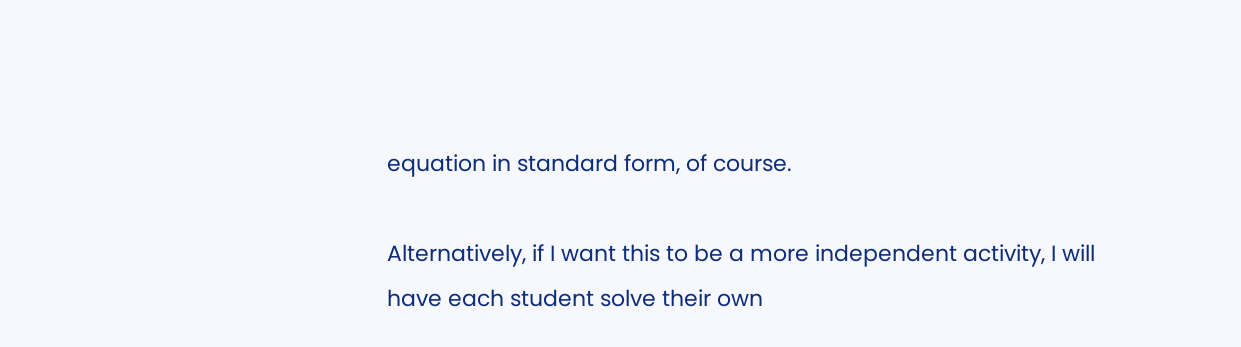equation in standard form, of course.

Alternatively, if I want this to be a more independent activity, I will have each student solve their own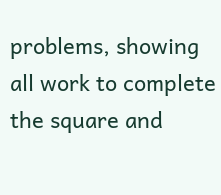problems, showing all work to complete the square and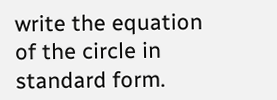write the equation of the circle in standard form.